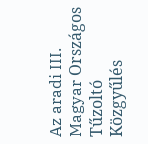Az aradi III. Magyar Országos Tűzoltó Közgyűlés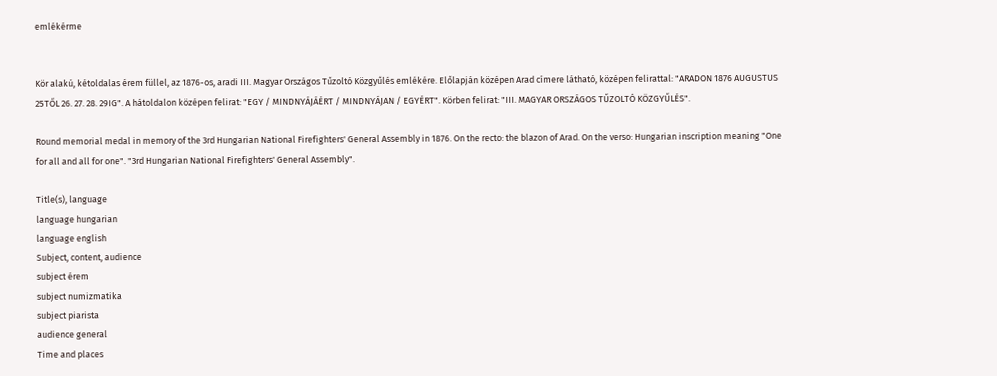emlékérme


Kör alakú, kétoldalas érem füllel, az 1876-os, aradi III. Magyar Országos Tűzoltó Közgyűlés emlékére. Előlapján középen Arad címere látható, középen felirattal: "ARADON 1876 AUGUSTUS 25TŐL 26. 27. 28. 29IG". A hátoldalon középen felirat: "EGY / MINDNYÁJÁÉRT / MINDNYÁJAN / EGYÉRT". Körben felirat: "III. MAGYAR ORSZÁGOS TŰZOLTÓ KÖZGYŰLÉS".

Round memorial medal in memory of the 3rd Hungarian National Firefighters' General Assembly in 1876. On the recto: the blazon of Arad. On the verso: Hungarian inscription meaning "One for all and all for one". "3rd Hungarian National Firefighters' General Assembly".

Title(s), language
language hungarian
language english
Subject, content, audience
subject érem
subject numizmatika
subject piarista
audience general
Time and places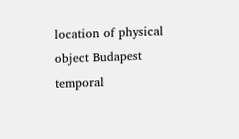location of physical object Budapest
temporal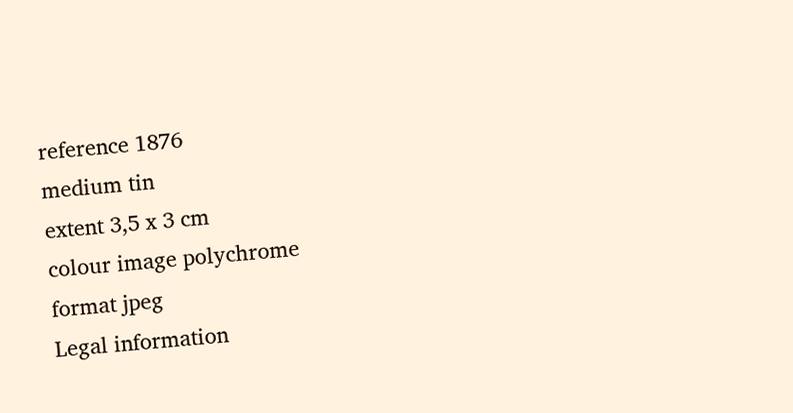reference 1876
medium tin
extent 3,5 x 3 cm
colour image polychrome
format jpeg
Legal information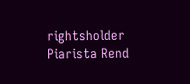rightsholder Piarista Rend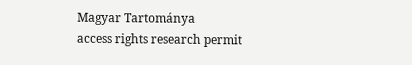Magyar Tartománya
access rights research permit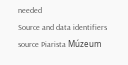needed
Source and data identifiers
source Piarista Múzeum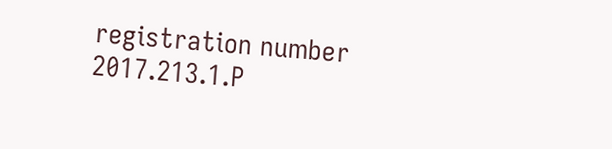registration number 2017.213.1.P